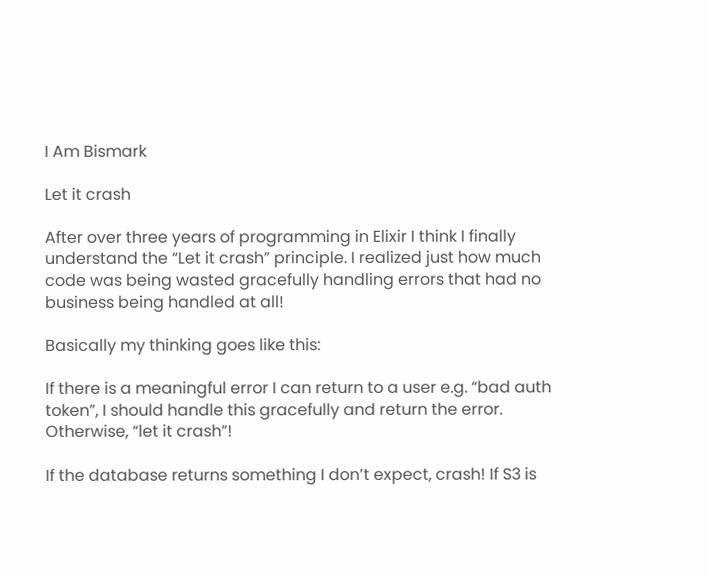I Am Bismark

Let it crash

After over three years of programming in Elixir I think I finally understand the “Let it crash” principle. I realized just how much code was being wasted gracefully handling errors that had no business being handled at all!

Basically my thinking goes like this:

If there is a meaningful error I can return to a user e.g. “bad auth token”, I should handle this gracefully and return the error. Otherwise, “let it crash”!

If the database returns something I don’t expect, crash! If S3 is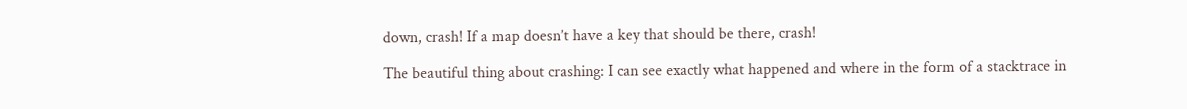down, crash! If a map doesn’t have a key that should be there, crash!

The beautiful thing about crashing: I can see exactly what happened and where in the form of a stacktrace in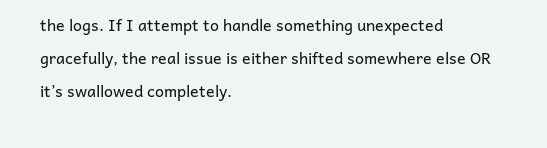the logs. If I attempt to handle something unexpected gracefully, the real issue is either shifted somewhere else OR it’s swallowed completely.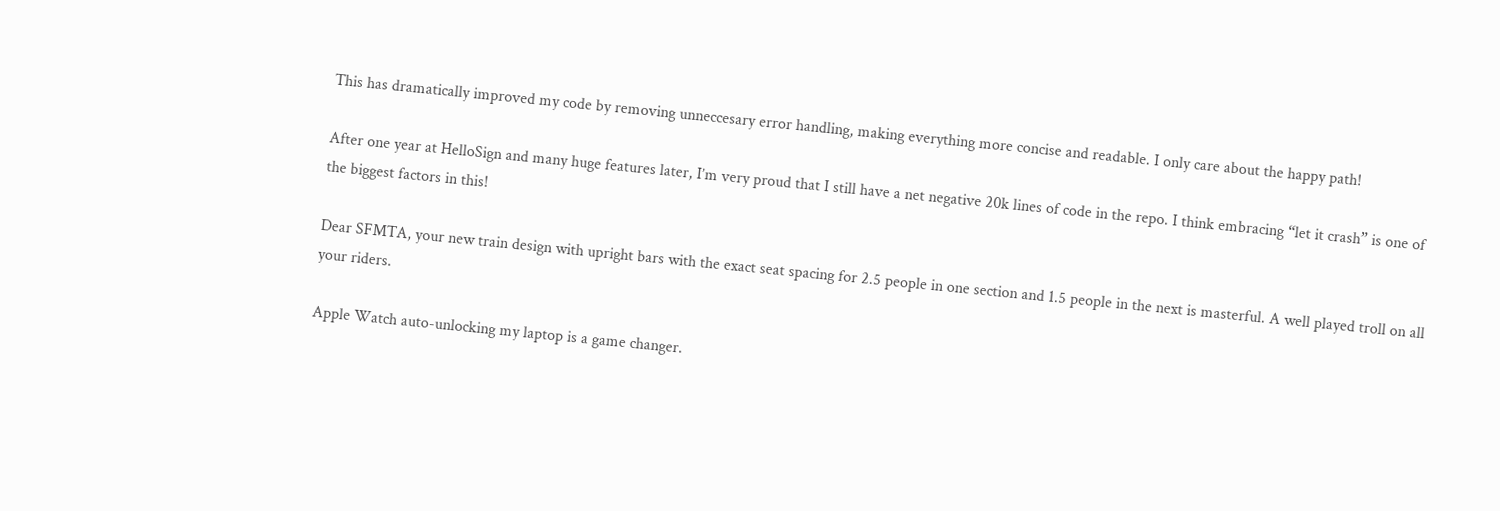This has dramatically improved my code by removing unneccesary error handling, making everything more concise and readable. I only care about the happy path!

After one year at HelloSign and many huge features later, I’m very proud that I still have a net negative 20k lines of code in the repo. I think embracing “let it crash” is one of the biggest factors in this!

Dear SFMTA, your new train design with upright bars with the exact seat spacing for 2.5 people in one section and 1.5 people in the next is masterful. A well played troll on all your riders.

Apple Watch auto-unlocking my laptop is a game changer.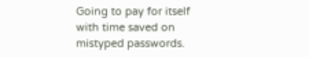Going to pay for itself with time saved on mistyped passwords.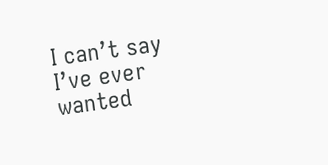I can’t say I’ve ever wanted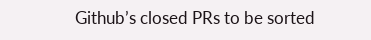Github’s closed PRs to be sorted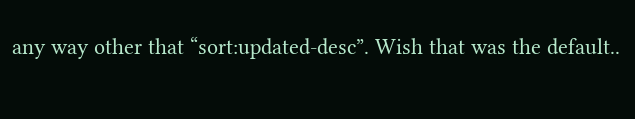any way other that “sort:updated-desc”. Wish that was the default..